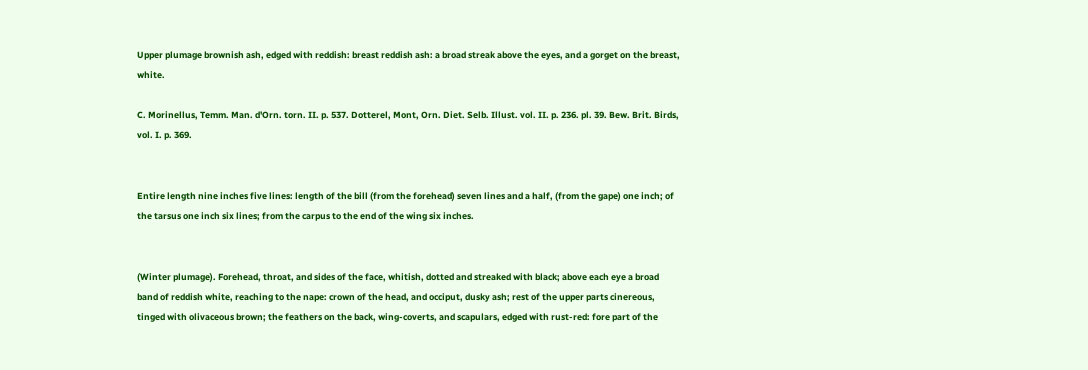Upper plumage brownish ash, edged with reddish: breast reddish ash: a broad streak above the eyes, and a gorget on the breast, white.

C. Morinellus, Temm. Man. d'Orn. torn. II. p. 537. Dotterel, Mont, Orn. Diet. Selb. Illust. vol. II. p. 236. pl. 39. Bew. Brit. Birds, vol. I. p. 369.


Entire length nine inches five lines: length of the bill (from the forehead) seven lines and a half, (from the gape) one inch; of the tarsus one inch six lines; from the carpus to the end of the wing six inches.


(Winter plumage). Forehead, throat, and sides of the face, whitish, dotted and streaked with black; above each eye a broad band of reddish white, reaching to the nape: crown of the head, and occiput, dusky ash; rest of the upper parts cinereous, tinged with olivaceous brown; the feathers on the back, wing-coverts, and scapulars, edged with rust-red: fore part of the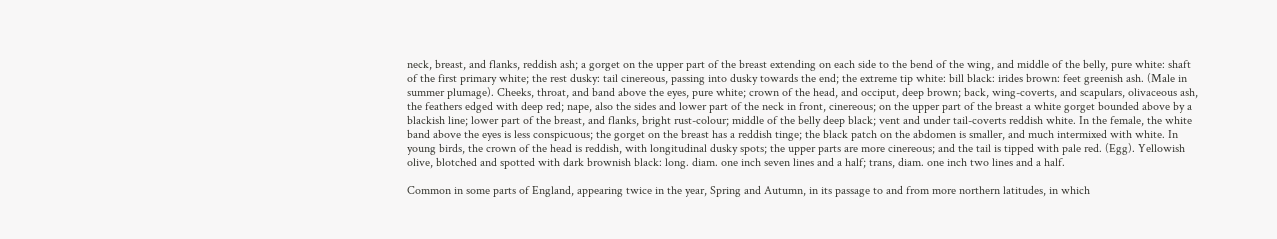neck, breast, and flanks, reddish ash; a gorget on the upper part of the breast extending on each side to the bend of the wing, and middle of the belly, pure white: shaft of the first primary white; the rest dusky: tail cinereous, passing into dusky towards the end; the extreme tip white: bill black: irides brown: feet greenish ash. (Male in summer plumage). Cheeks, throat, and band above the eyes, pure white; crown of the head, and occiput, deep brown; back, wing-coverts, and scapulars, olivaceous ash, the feathers edged with deep red; nape, also the sides and lower part of the neck in front, cinereous; on the upper part of the breast a white gorget bounded above by a blackish line; lower part of the breast, and flanks, bright rust-colour; middle of the belly deep black; vent and under tail-coverts reddish white. In the female, the white band above the eyes is less conspicuous; the gorget on the breast has a reddish tinge; the black patch on the abdomen is smaller, and much intermixed with white. In young birds, the crown of the head is reddish, with longitudinal dusky spots; the upper parts are more cinereous; and the tail is tipped with pale red. (Egg). Yellowish olive, blotched and spotted with dark brownish black: long. diam. one inch seven lines and a half; trans, diam. one inch two lines and a half.

Common in some parts of England, appearing twice in the year, Spring and Autumn, in its passage to and from more northern latitudes, in which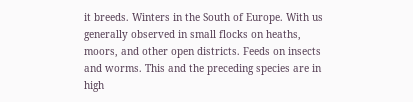it breeds. Winters in the South of Europe. With us generally observed in small flocks on heaths, moors, and other open districts. Feeds on insects and worms. This and the preceding species are in high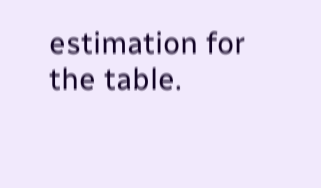estimation for the table.